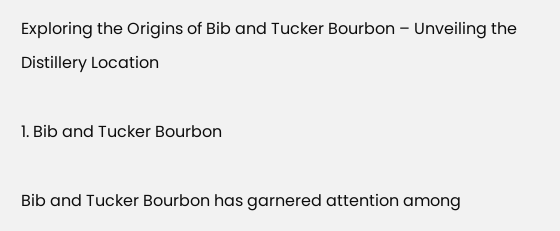Exploring the Origins of Bib and Tucker Bourbon – Unveiling the Distillery Location

1. Bib and Tucker Bourbon

Bib and Tucker Bourbon has garnered attention among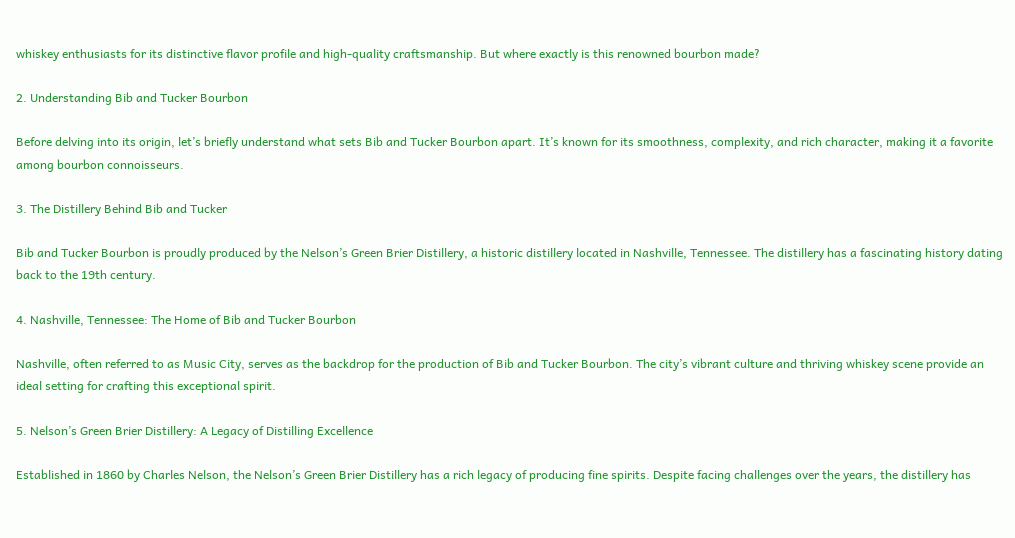whiskey enthusiasts for its distinctive flavor profile and high-quality craftsmanship. But where exactly is this renowned bourbon made?

2. Understanding Bib and Tucker Bourbon

Before delving into its origin, let’s briefly understand what sets Bib and Tucker Bourbon apart. It’s known for its smoothness, complexity, and rich character, making it a favorite among bourbon connoisseurs.

3. The Distillery Behind Bib and Tucker

Bib and Tucker Bourbon is proudly produced by the Nelson’s Green Brier Distillery, a historic distillery located in Nashville, Tennessee. The distillery has a fascinating history dating back to the 19th century.

4. Nashville, Tennessee: The Home of Bib and Tucker Bourbon

Nashville, often referred to as Music City, serves as the backdrop for the production of Bib and Tucker Bourbon. The city’s vibrant culture and thriving whiskey scene provide an ideal setting for crafting this exceptional spirit.

5. Nelson’s Green Brier Distillery: A Legacy of Distilling Excellence

Established in 1860 by Charles Nelson, the Nelson’s Green Brier Distillery has a rich legacy of producing fine spirits. Despite facing challenges over the years, the distillery has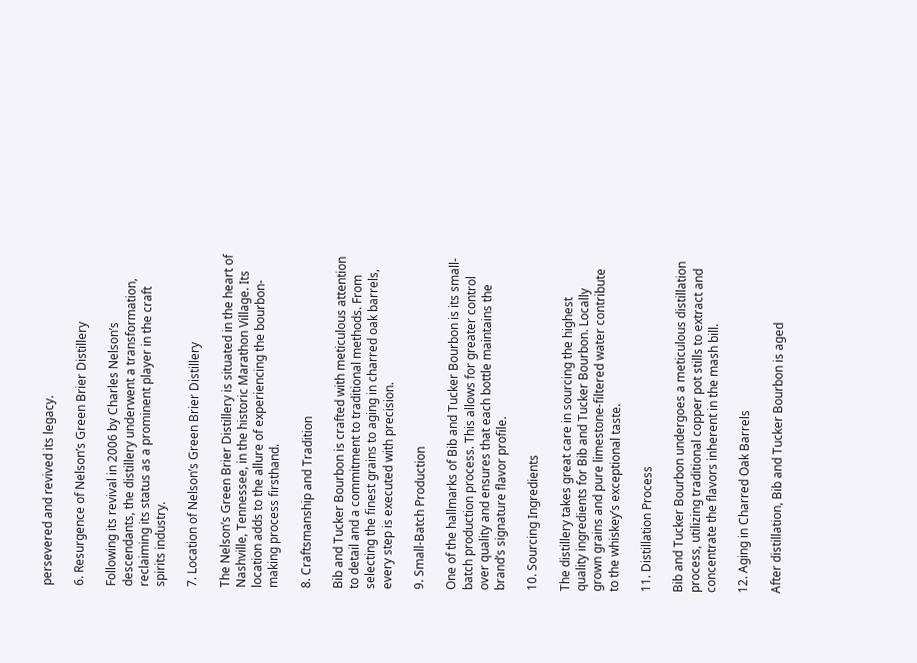persevered and revived its legacy.

6. Resurgence of Nelson’s Green Brier Distillery

Following its revival in 2006 by Charles Nelson’s descendants, the distillery underwent a transformation, reclaiming its status as a prominent player in the craft spirits industry.

7. Location of Nelson’s Green Brier Distillery

The Nelson’s Green Brier Distillery is situated in the heart of Nashville, Tennessee, in the historic Marathon Village. Its location adds to the allure of experiencing the bourbon-making process firsthand.

8. Craftsmanship and Tradition

Bib and Tucker Bourbon is crafted with meticulous attention to detail and a commitment to traditional methods. From selecting the finest grains to aging in charred oak barrels, every step is executed with precision.

9. Small-Batch Production

One of the hallmarks of Bib and Tucker Bourbon is its small-batch production process. This allows for greater control over quality and ensures that each bottle maintains the brand’s signature flavor profile.

10. Sourcing Ingredients

The distillery takes great care in sourcing the highest quality ingredients for Bib and Tucker Bourbon. Locally grown grains and pure limestone-filtered water contribute to the whiskey’s exceptional taste.

11. Distillation Process

Bib and Tucker Bourbon undergoes a meticulous distillation process, utilizing traditional copper pot stills to extract and concentrate the flavors inherent in the mash bill.

12. Aging in Charred Oak Barrels

After distillation, Bib and Tucker Bourbon is aged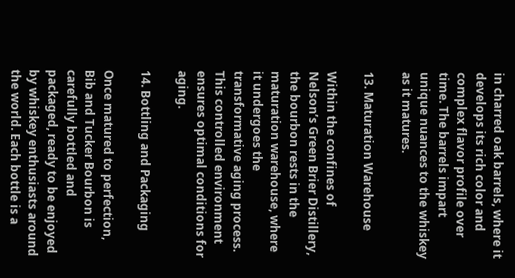in charred oak barrels, where it develops its rich color and complex flavor profile over time. The barrels impart unique nuances to the whiskey as it matures.

13. Maturation Warehouse

Within the confines of Nelson’s Green Brier Distillery, the bourbon rests in the maturation warehouse, where it undergoes the transformative aging process. This controlled environment ensures optimal conditions for aging.

14. Bottling and Packaging

Once matured to perfection, Bib and Tucker Bourbon is carefully bottled and packaged, ready to be enjoyed by whiskey enthusiasts around the world. Each bottle is a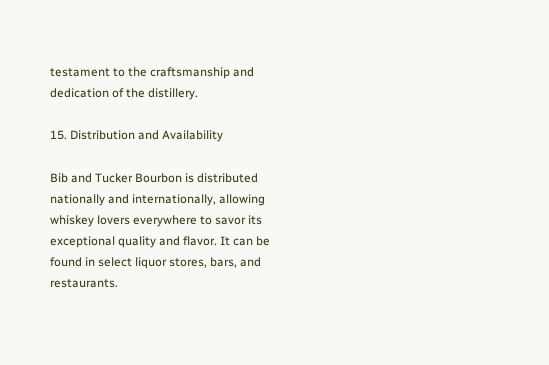testament to the craftsmanship and dedication of the distillery.

15. Distribution and Availability

Bib and Tucker Bourbon is distributed nationally and internationally, allowing whiskey lovers everywhere to savor its exceptional quality and flavor. It can be found in select liquor stores, bars, and restaurants.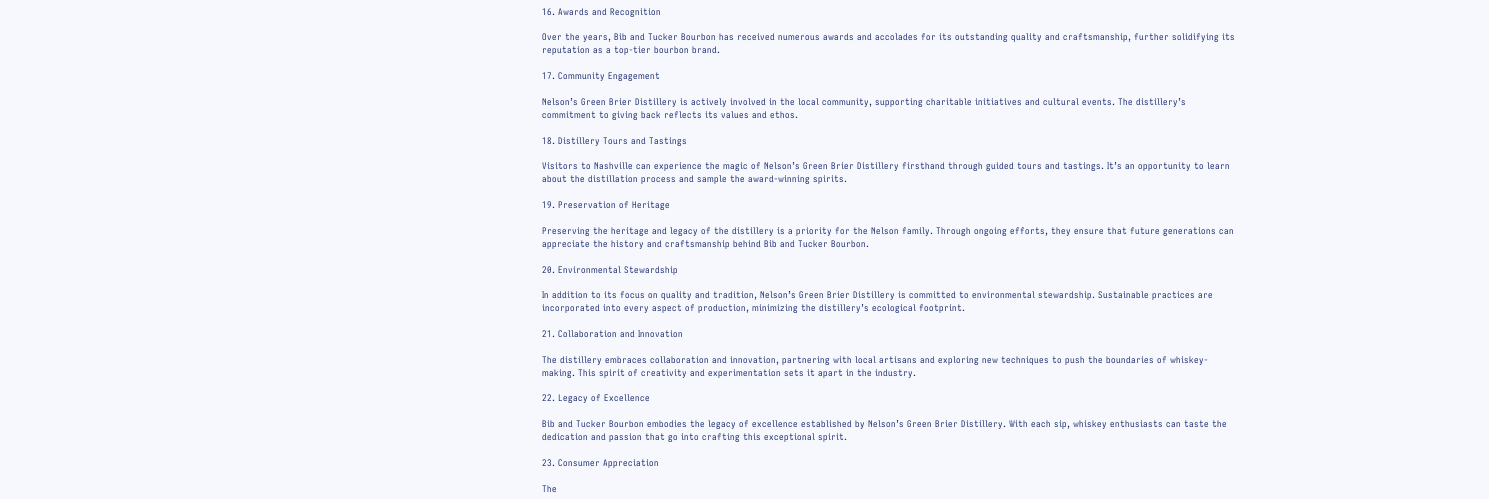16. Awards and Recognition

Over the years, Bib and Tucker Bourbon has received numerous awards and accolades for its outstanding quality and craftsmanship, further solidifying its reputation as a top-tier bourbon brand.

17. Community Engagement

Nelson’s Green Brier Distillery is actively involved in the local community, supporting charitable initiatives and cultural events. The distillery’s commitment to giving back reflects its values and ethos.

18. Distillery Tours and Tastings

Visitors to Nashville can experience the magic of Nelson’s Green Brier Distillery firsthand through guided tours and tastings. It’s an opportunity to learn about the distillation process and sample the award-winning spirits.

19. Preservation of Heritage

Preserving the heritage and legacy of the distillery is a priority for the Nelson family. Through ongoing efforts, they ensure that future generations can appreciate the history and craftsmanship behind Bib and Tucker Bourbon.

20. Environmental Stewardship

In addition to its focus on quality and tradition, Nelson’s Green Brier Distillery is committed to environmental stewardship. Sustainable practices are incorporated into every aspect of production, minimizing the distillery’s ecological footprint.

21. Collaboration and Innovation

The distillery embraces collaboration and innovation, partnering with local artisans and exploring new techniques to push the boundaries of whiskey-making. This spirit of creativity and experimentation sets it apart in the industry.

22. Legacy of Excellence

Bib and Tucker Bourbon embodies the legacy of excellence established by Nelson’s Green Brier Distillery. With each sip, whiskey enthusiasts can taste the dedication and passion that go into crafting this exceptional spirit.

23. Consumer Appreciation

The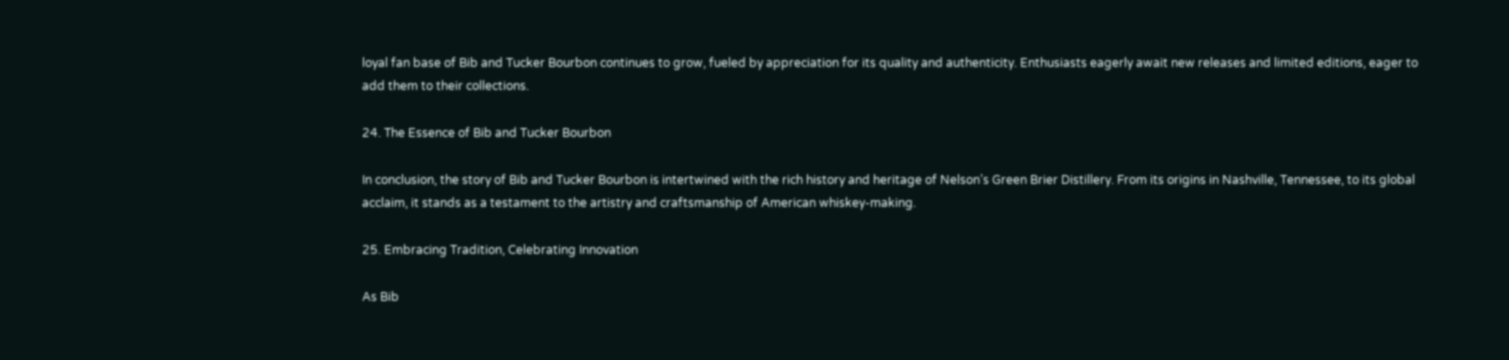loyal fan base of Bib and Tucker Bourbon continues to grow, fueled by appreciation for its quality and authenticity. Enthusiasts eagerly await new releases and limited editions, eager to add them to their collections.

24. The Essence of Bib and Tucker Bourbon

In conclusion, the story of Bib and Tucker Bourbon is intertwined with the rich history and heritage of Nelson’s Green Brier Distillery. From its origins in Nashville, Tennessee, to its global acclaim, it stands as a testament to the artistry and craftsmanship of American whiskey-making.

25. Embracing Tradition, Celebrating Innovation

As Bib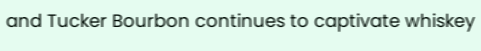and Tucker Bourbon continues to captivate whiskey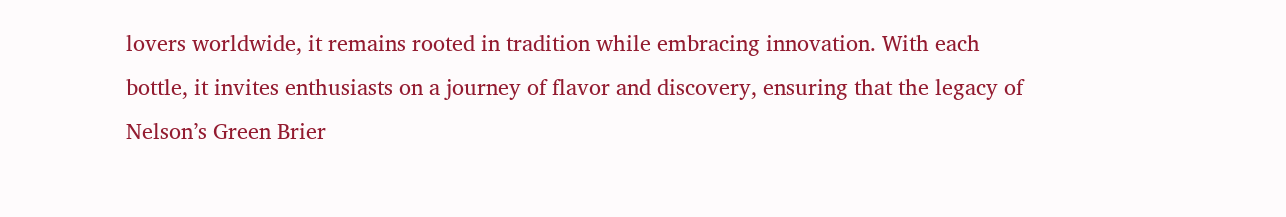lovers worldwide, it remains rooted in tradition while embracing innovation. With each bottle, it invites enthusiasts on a journey of flavor and discovery, ensuring that the legacy of Nelson’s Green Brier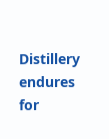Distillery endures for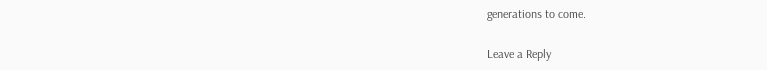generations to come.

Leave a Reply